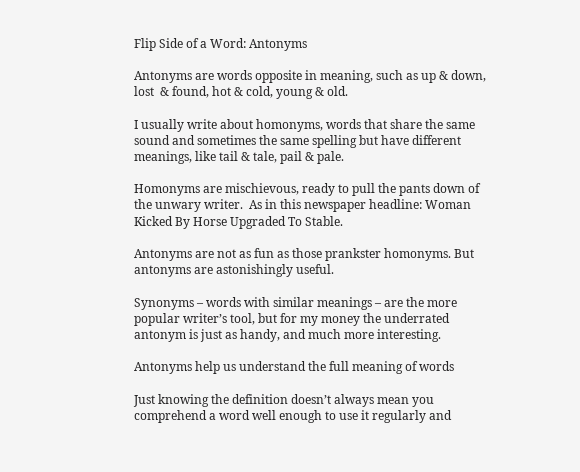Flip Side of a Word: Antonyms

Antonyms are words opposite in meaning, such as up & down, lost  & found, hot & cold, young & old.

I usually write about homonyms, words that share the same sound and sometimes the same spelling but have different meanings, like tail & tale, pail & pale.

Homonyms are mischievous, ready to pull the pants down of the unwary writer.  As in this newspaper headline: Woman Kicked By Horse Upgraded To Stable.

Antonyms are not as fun as those prankster homonyms. But antonyms are astonishingly useful.

Synonyms – words with similar meanings – are the more popular writer’s tool, but for my money the underrated antonym is just as handy, and much more interesting.

Antonyms help us understand the full meaning of words

Just knowing the definition doesn’t always mean you comprehend a word well enough to use it regularly and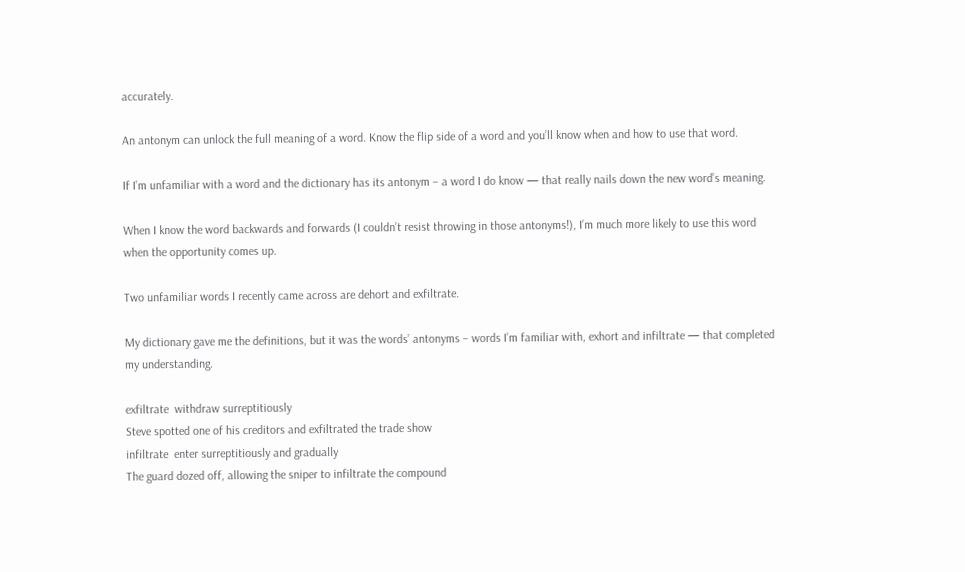accurately.

An antonym can unlock the full meaning of a word. Know the flip side of a word and you’ll know when and how to use that word.

If I’m unfamiliar with a word and the dictionary has its antonym – a word I do know — that really nails down the new word’s meaning.

When I know the word backwards and forwards (I couldn’t resist throwing in those antonyms!), I’m much more likely to use this word when the opportunity comes up.

Two unfamiliar words I recently came across are dehort and exfiltrate.

My dictionary gave me the definitions, but it was the words’ antonyms – words I’m familiar with, exhort and infiltrate — that completed my understanding.

exfiltrate  withdraw surreptitiously
Steve spotted one of his creditors and exfiltrated the trade show
infiltrate  enter surreptitiously and gradually
The guard dozed off, allowing the sniper to infiltrate the compound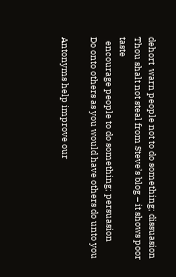dehort  warn people not to do something; dissuasion
Thou shalt not steal from Steve’s blog – it shows poor taste
  encourage people to do something; persuasion
Do onto others as you would have others do unto you

Antonyms help improve our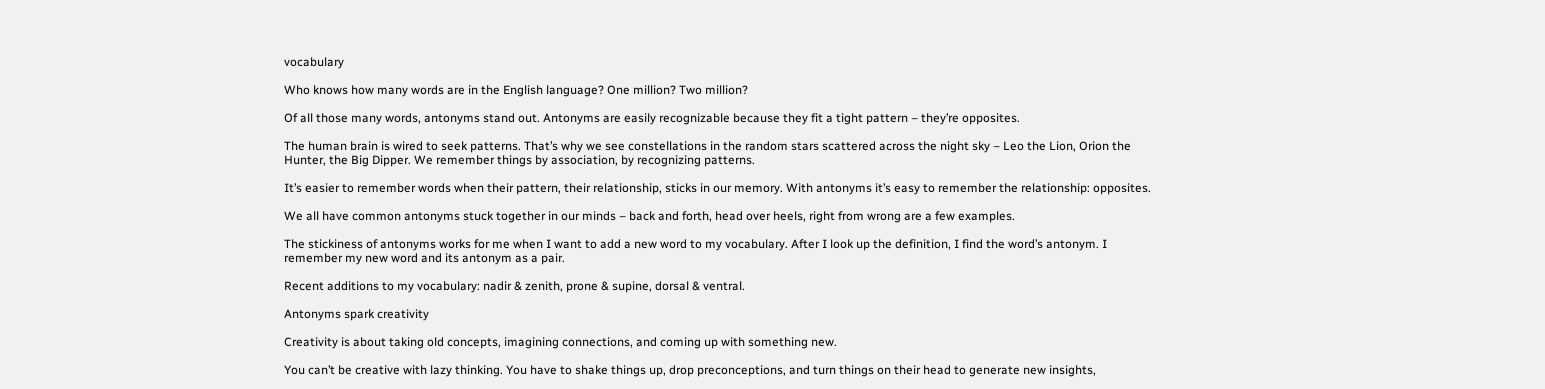vocabulary

Who knows how many words are in the English language? One million? Two million?

Of all those many words, antonyms stand out. Antonyms are easily recognizable because they fit a tight pattern – they’re opposites.

The human brain is wired to seek patterns. That’s why we see constellations in the random stars scattered across the night sky – Leo the Lion, Orion the Hunter, the Big Dipper. We remember things by association, by recognizing patterns.

It’s easier to remember words when their pattern, their relationship, sticks in our memory. With antonyms it’s easy to remember the relationship: opposites.

We all have common antonyms stuck together in our minds – back and forth, head over heels, right from wrong are a few examples.

The stickiness of antonyms works for me when I want to add a new word to my vocabulary. After I look up the definition, I find the word’s antonym. I remember my new word and its antonym as a pair.

Recent additions to my vocabulary: nadir & zenith, prone & supine, dorsal & ventral.

Antonyms spark creativity

Creativity is about taking old concepts, imagining connections, and coming up with something new.

You can’t be creative with lazy thinking. You have to shake things up, drop preconceptions, and turn things on their head to generate new insights,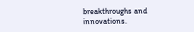breakthroughs and innovations.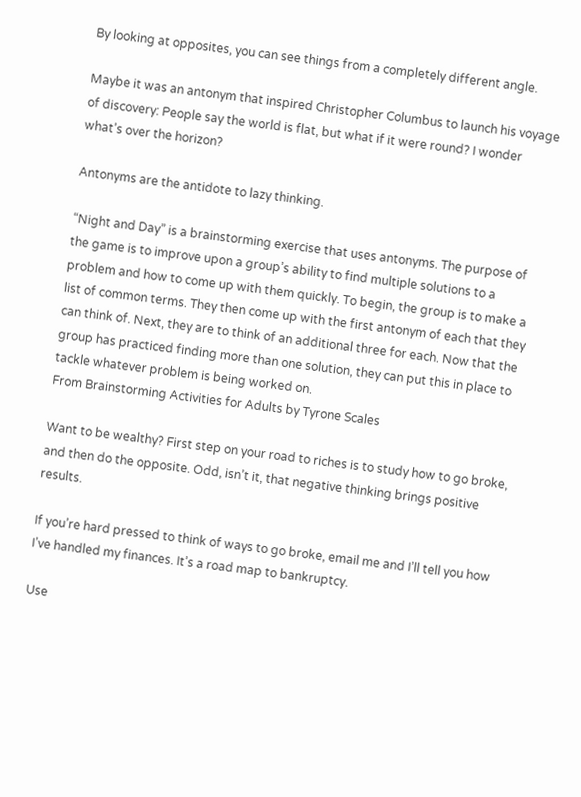By looking at opposites, you can see things from a completely different angle.

Maybe it was an antonym that inspired Christopher Columbus to launch his voyage of discovery: People say the world is flat, but what if it were round? I wonder what’s over the horizon?

Antonyms are the antidote to lazy thinking.

“Night and Day” is a brainstorming exercise that uses antonyms. The purpose of the game is to improve upon a group’s ability to find multiple solutions to a problem and how to come up with them quickly. To begin, the group is to make a list of common terms. They then come up with the first antonym of each that they can think of. Next, they are to think of an additional three for each. Now that the group has practiced finding more than one solution, they can put this in place to tackle whatever problem is being worked on.
From Brainstorming Activities for Adults by Tyrone Scales

Want to be wealthy? First step on your road to riches is to study how to go broke, and then do the opposite. Odd, isn’t it, that negative thinking brings positive results.

If you’re hard pressed to think of ways to go broke, email me and I’ll tell you how I’ve handled my finances. It’s a road map to bankruptcy.

Use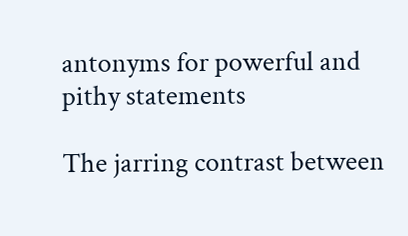antonyms for powerful and pithy statements

The jarring contrast between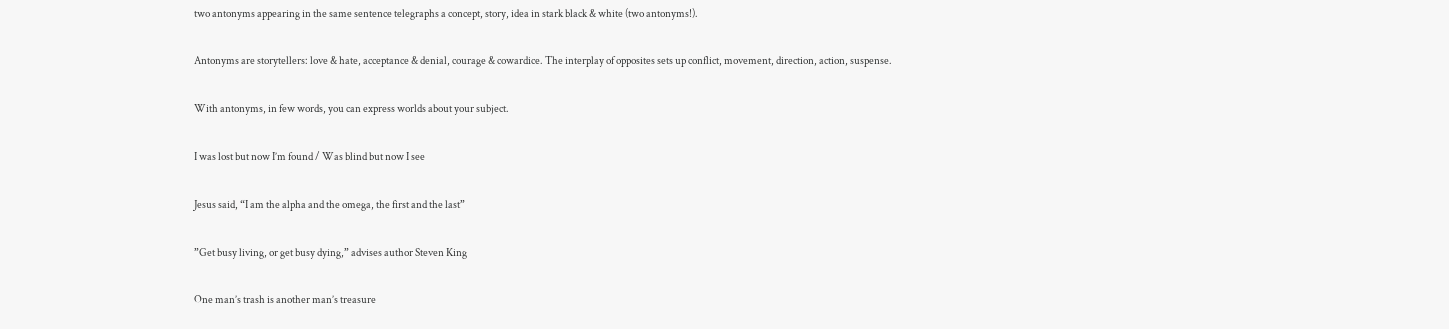two antonyms appearing in the same sentence telegraphs a concept, story, idea in stark black & white (two antonyms!).

Antonyms are storytellers: love & hate, acceptance & denial, courage & cowardice. The interplay of opposites sets up conflict, movement, direction, action, suspense.

With antonyms, in few words, you can express worlds about your subject.

I was lost but now I’m found / Was blind but now I see

Jesus said, “I am the alpha and the omega, the first and the last”

”Get busy living, or get busy dying,” advises author Steven King

One man’s trash is another man’s treasure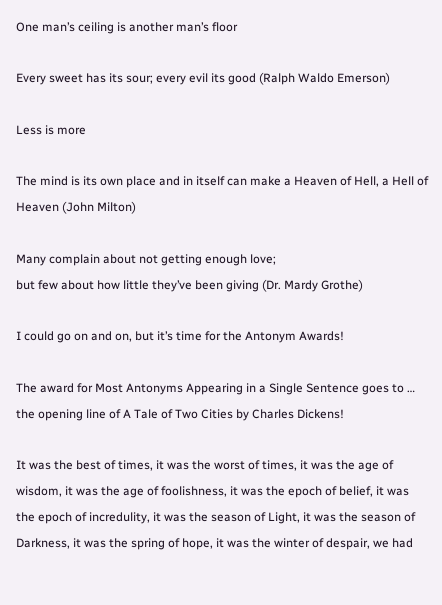One man’s ceiling is another man’s floor

Every sweet has its sour; every evil its good (Ralph Waldo Emerson)

Less is more

The mind is its own place and in itself can make a Heaven of Hell, a Hell of Heaven (John Milton)

Many complain about not getting enough love;
but few about how little they’ve been giving (Dr. Mardy Grothe)

I could go on and on, but it’s time for the Antonym Awards!

The award for Most Antonyms Appearing in a Single Sentence goes to …  the opening line of A Tale of Two Cities by Charles Dickens!

It was the best of times, it was the worst of times, it was the age of wisdom, it was the age of foolishness, it was the epoch of belief, it was the epoch of incredulity, it was the season of Light, it was the season of Darkness, it was the spring of hope, it was the winter of despair, we had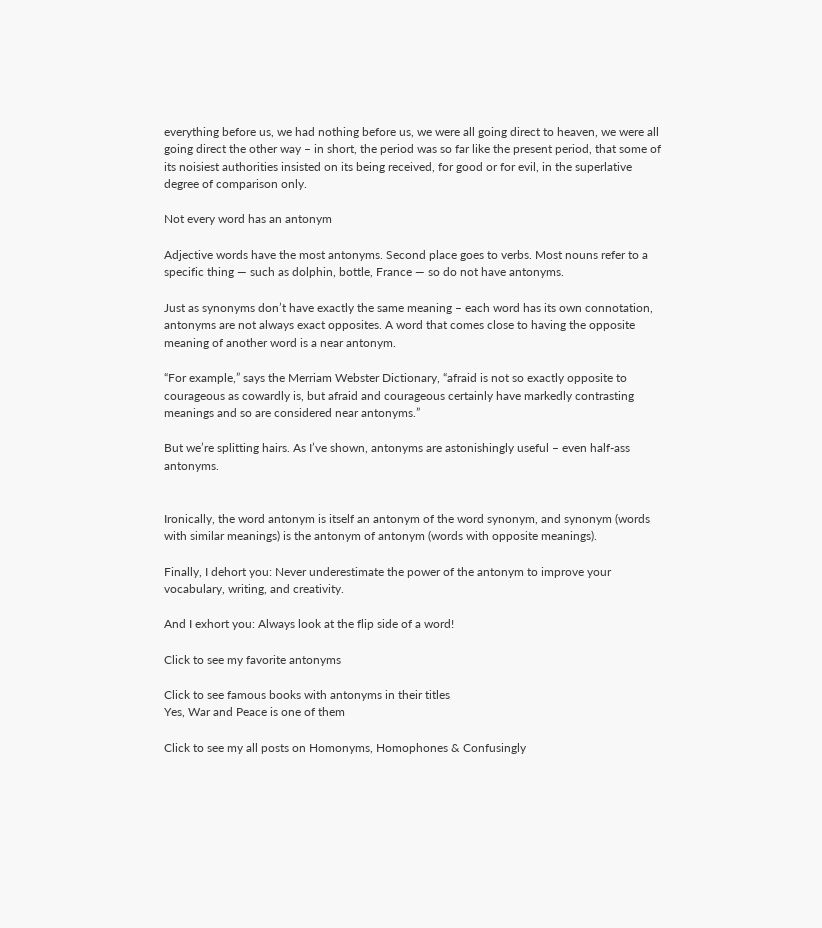everything before us, we had nothing before us, we were all going direct to heaven, we were all going direct the other way – in short, the period was so far like the present period, that some of its noisiest authorities insisted on its being received, for good or for evil, in the superlative degree of comparison only.

Not every word has an antonym

Adjective words have the most antonyms. Second place goes to verbs. Most nouns refer to a specific thing — such as dolphin, bottle, France — so do not have antonyms.

Just as synonyms don’t have exactly the same meaning – each word has its own connotation, antonyms are not always exact opposites. A word that comes close to having the opposite meaning of another word is a near antonym.

“For example,” says the Merriam Webster Dictionary, “afraid is not so exactly opposite to courageous as cowardly is, but afraid and courageous certainly have markedly contrasting meanings and so are considered near antonyms.”

But we’re splitting hairs. As I’ve shown, antonyms are astonishingly useful – even half-ass antonyms.


Ironically, the word antonym is itself an antonym of the word synonym, and synonym (words with similar meanings) is the antonym of antonym (words with opposite meanings).

Finally, I dehort you: Never underestimate the power of the antonym to improve your vocabulary, writing, and creativity.

And I exhort you: Always look at the flip side of a word!

Click to see my favorite antonyms

Click to see famous books with antonyms in their titles
Yes, War and Peace is one of them

Click to see my all posts on Homonyms, Homophones & Confusingly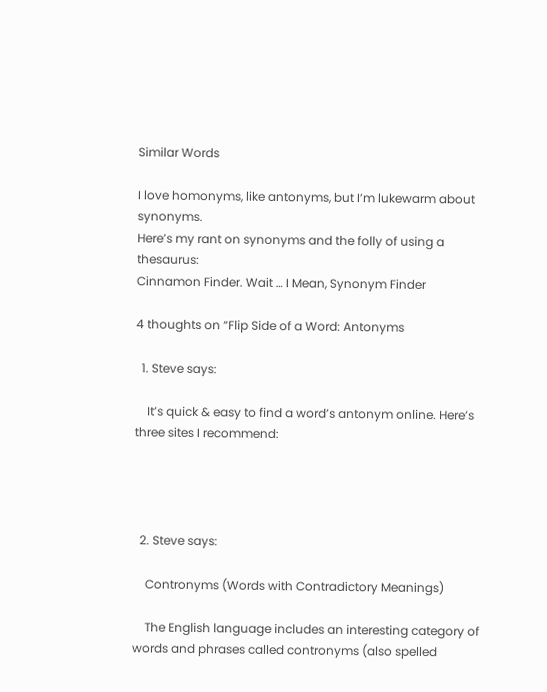Similar Words

I love homonyms, like antonyms, but I’m lukewarm about synonyms.
Here’s my rant on synonyms and the folly of using a thesaurus:
Cinnamon Finder. Wait … I Mean, Synonym Finder

4 thoughts on “Flip Side of a Word: Antonyms

  1. Steve says:

    It’s quick & easy to find a word’s antonym online. Here’s three sites I recommend:




  2. Steve says:

    Contronyms (Words with Contradictory Meanings)

    The English language includes an interesting category of words and phrases called contronyms (also spelled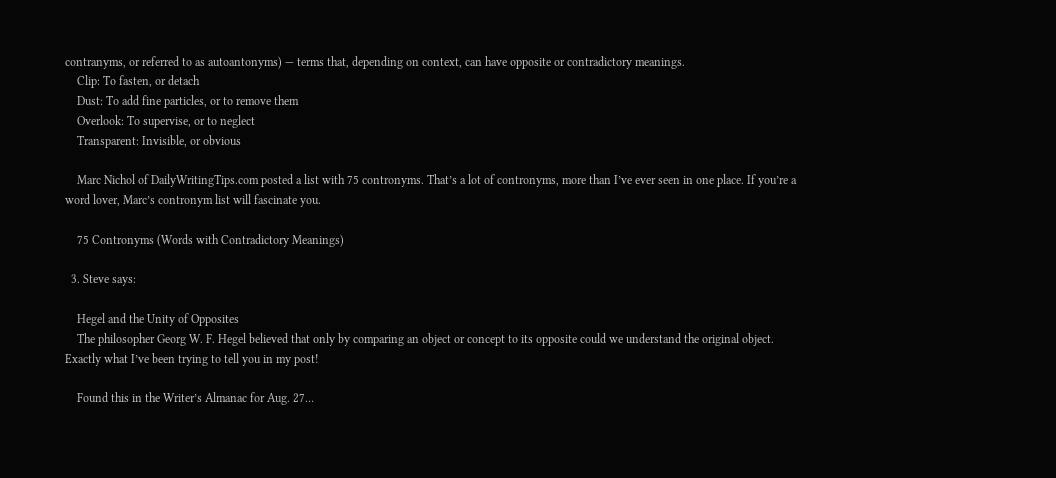contranyms, or referred to as autoantonyms) — terms that, depending on context, can have opposite or contradictory meanings.
    Clip: To fasten, or detach
    Dust: To add fine particles, or to remove them
    Overlook: To supervise, or to neglect
    Transparent: Invisible, or obvious

    Marc Nichol of DailyWritingTips.com posted a list with 75 contronyms. That’s a lot of contronyms, more than I’ve ever seen in one place. If you’re a word lover, Marc’s contronym list will fascinate you.

    75 Contronyms (Words with Contradictory Meanings)

  3. Steve says:

    Hegel and the Unity of Opposites
    The philosopher Georg W. F. Hegel believed that only by comparing an object or concept to its opposite could we understand the original object. Exactly what I’ve been trying to tell you in my post!

    Found this in the Writer’s Almanac for Aug. 27…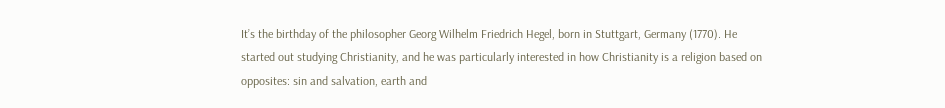It’s the birthday of the philosopher Georg Wilhelm Friedrich Hegel, born in Stuttgart, Germany (1770). He started out studying Christianity, and he was particularly interested in how Christianity is a religion based on opposites: sin and salvation, earth and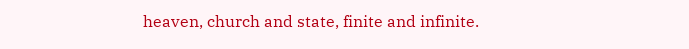heaven, church and state, finite and infinite.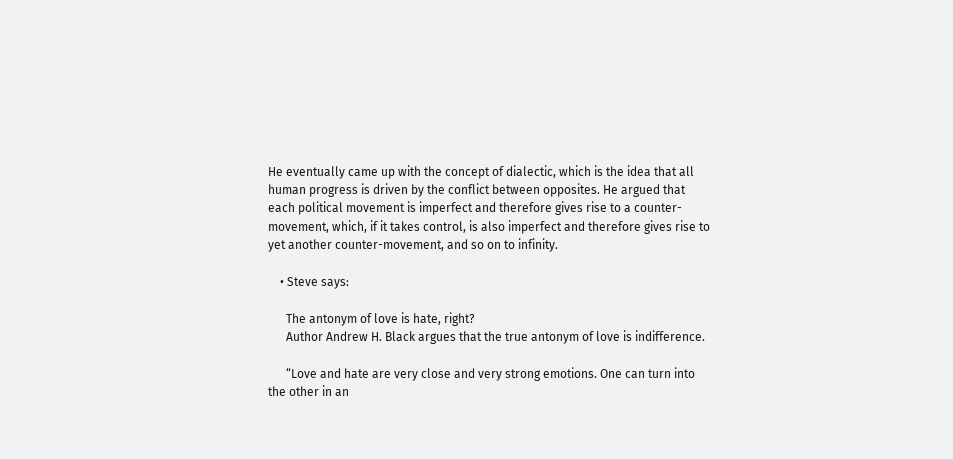He eventually came up with the concept of dialectic, which is the idea that all human progress is driven by the conflict between opposites. He argued that each political movement is imperfect and therefore gives rise to a counter-movement, which, if it takes control, is also imperfect and therefore gives rise to yet another counter-movement, and so on to infinity.

    • Steve says:

      The antonym of love is hate, right?
      Author Andrew H. Black argues that the true antonym of love is indifference.

      “Love and hate are very close and very strong emotions. One can turn into the other in an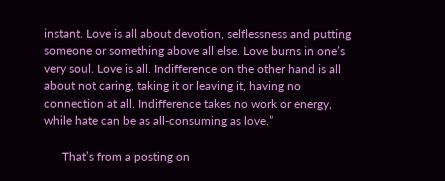instant. Love is all about devotion, selflessness and putting someone or something above all else. Love burns in one’s very soul. Love is all. Indifference on the other hand is all about not caring, taking it or leaving it, having no connection at all. Indifference takes no work or energy, while hate can be as all-consuming as love.”

      That’s from a posting on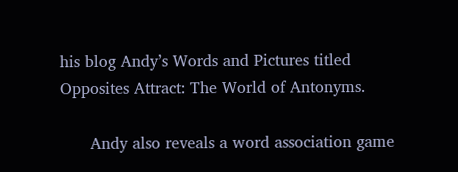his blog Andy’s Words and Pictures titled Opposites Attract: The World of Antonyms.

      Andy also reveals a word association game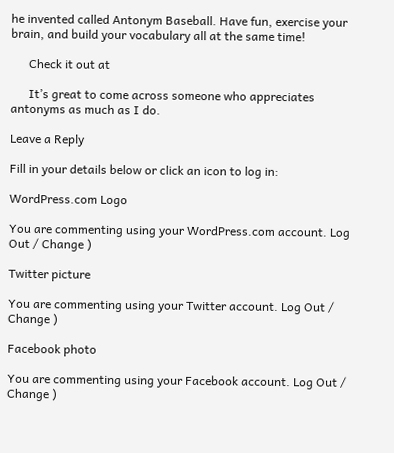he invented called Antonym Baseball. Have fun, exercise your brain, and build your vocabulary all at the same time!

      Check it out at

      It’s great to come across someone who appreciates antonyms as much as I do.

Leave a Reply

Fill in your details below or click an icon to log in:

WordPress.com Logo

You are commenting using your WordPress.com account. Log Out / Change )

Twitter picture

You are commenting using your Twitter account. Log Out / Change )

Facebook photo

You are commenting using your Facebook account. Log Out / Change )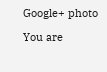Google+ photo

You are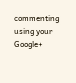commenting using your Google+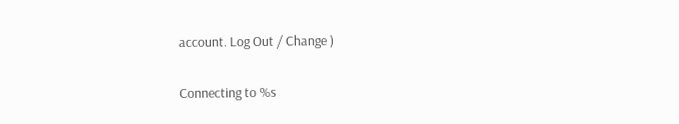account. Log Out / Change )

Connecting to %s